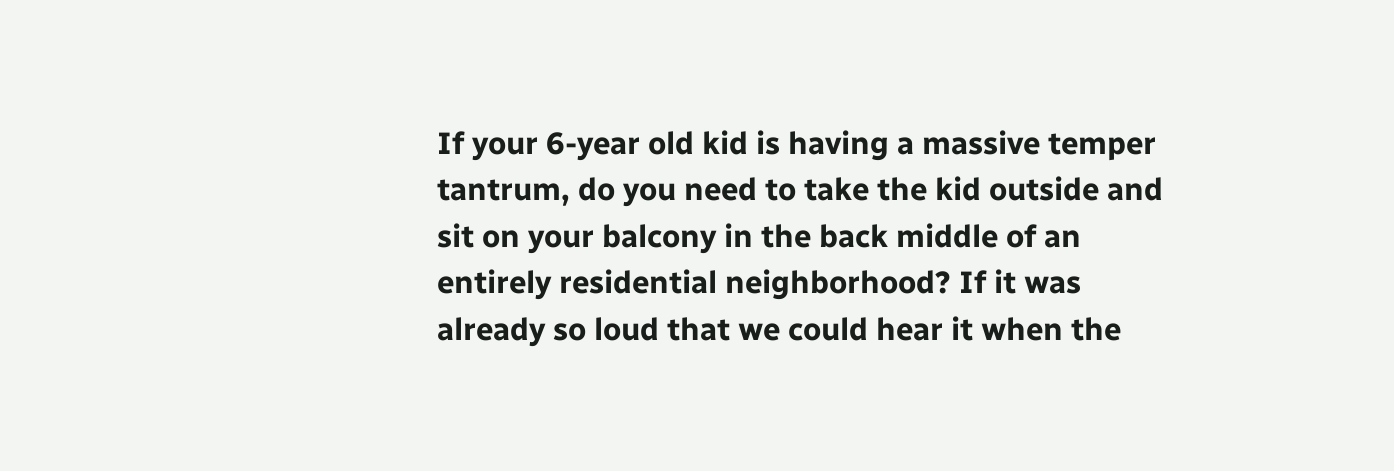If your 6-year old kid is having a massive temper tantrum, do you need to take the kid outside and sit on your balcony in the back middle of an entirely residential neighborhood? If it was already so loud that we could hear it when the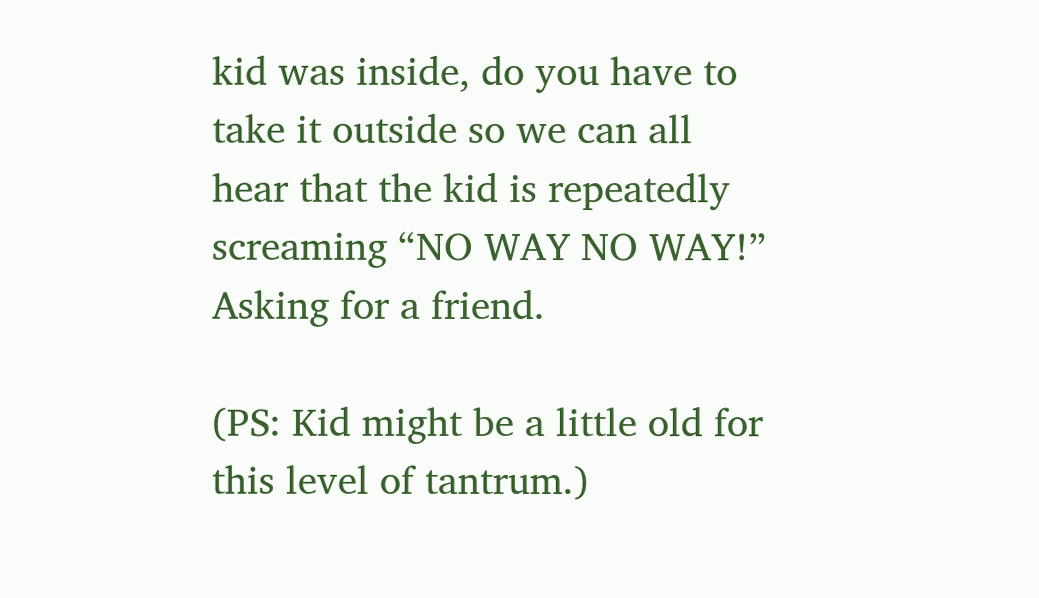kid was inside, do you have to take it outside so we can all hear that the kid is repeatedly screaming “NO WAY NO WAY!” Asking for a friend.

(PS: Kid might be a little old for this level of tantrum.)